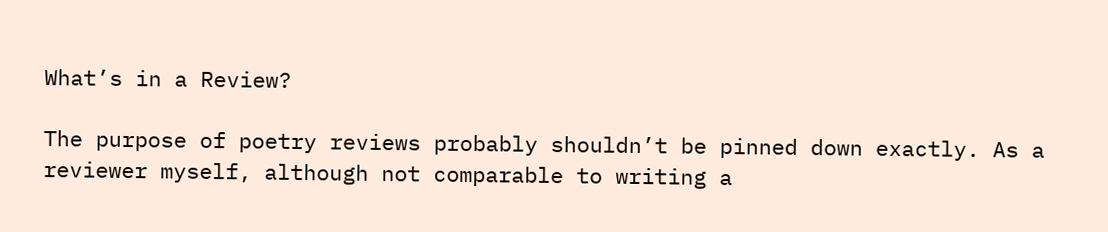What’s in a Review?

The purpose of poetry reviews probably shouldn’t be pinned down exactly. As a reviewer myself, although not comparable to writing a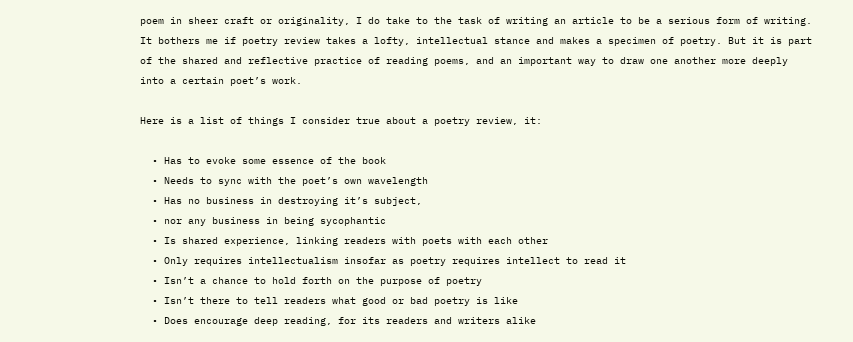poem in sheer craft or originality, I do take to the task of writing an article to be a serious form of writing. It bothers me if poetry review takes a lofty, intellectual stance and makes a specimen of poetry. But it is part of the shared and reflective practice of reading poems, and an important way to draw one another more deeply into a certain poet’s work.

Here is a list of things I consider true about a poetry review, it:

  • Has to evoke some essence of the book
  • Needs to sync with the poet’s own wavelength
  • Has no business in destroying it’s subject,
  • nor any business in being sycophantic
  • Is shared experience, linking readers with poets with each other
  • Only requires intellectualism insofar as poetry requires intellect to read it
  • Isn’t a chance to hold forth on the purpose of poetry
  • Isn’t there to tell readers what good or bad poetry is like
  • Does encourage deep reading, for its readers and writers alike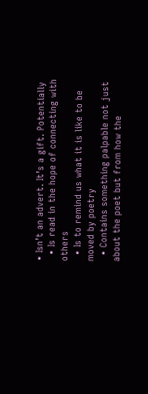• Isn’t an advert. It’s a gift. Potentially
  • Is read in the hope of connecting with others
  • Is to remind us what it is like to be moved by poetry
  • Contains something palpable not just about the poet but from how the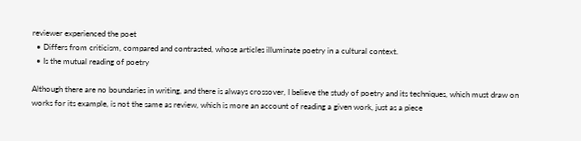reviewer experienced the poet
  • Differs from criticism, compared and contrasted, whose articles illuminate poetry in a cultural context.
  • Is the mutual reading of poetry

Although there are no boundaries in writing, and there is always crossover, I believe the study of poetry and its techniques, which must draw on works for its example, is not the same as review, which is more an account of reading a given work, just as a piece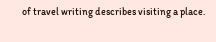of travel writing describes visiting a place.